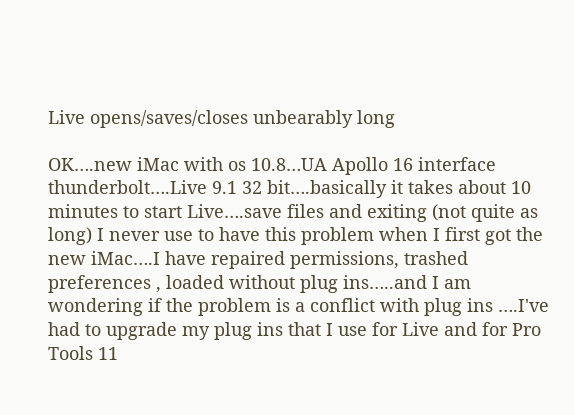Live opens/saves/closes unbearably long

OK….new iMac with os 10.8…UA Apollo 16 interface thunderbolt….Live 9.1 32 bit….basically it takes about 10 minutes to start Live….save files and exiting (not quite as long) I never use to have this problem when I first got the new iMac….I have repaired permissions, trashed preferences , loaded without plug ins…..and I am wondering if the problem is a conflict with plug ins ….I've had to upgrade my plug ins that I use for Live and for Pro Tools 11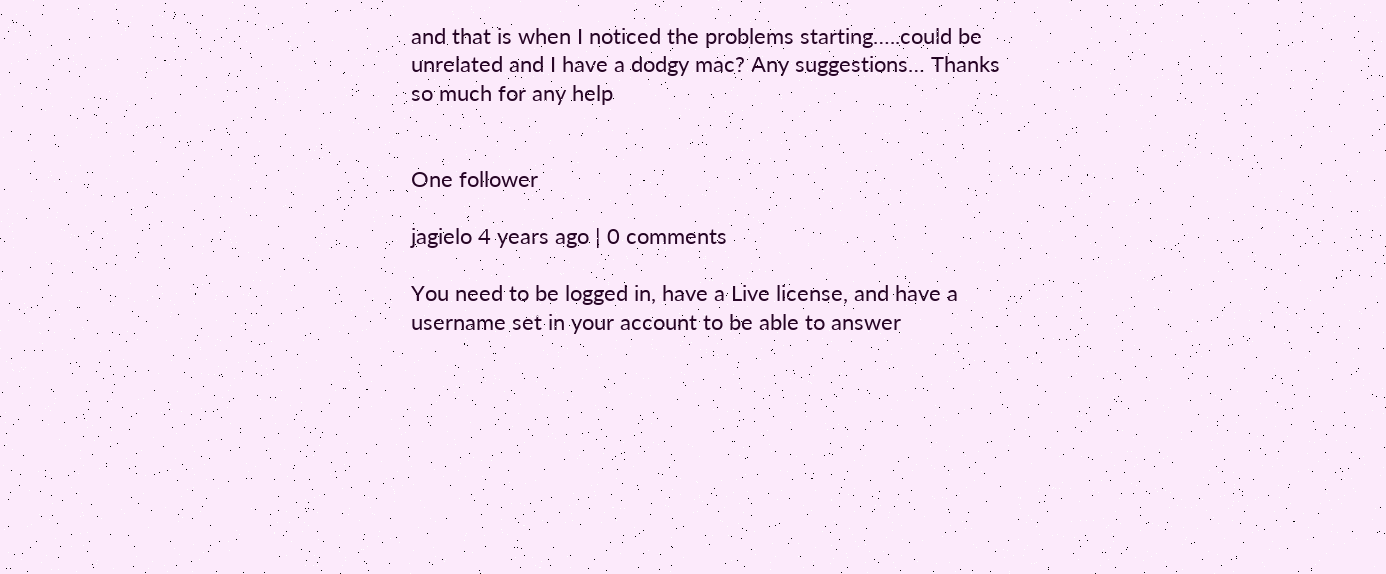and that is when I noticed the problems starting…..could be unrelated and I have a dodgy mac? Any suggestions… Thanks so much for any help


One follower

jagielo 4 years ago | 0 comments

You need to be logged in, have a Live license, and have a username set in your account to be able to answer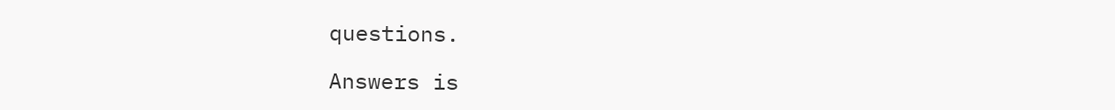questions.

Answers is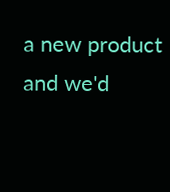a new product and we'd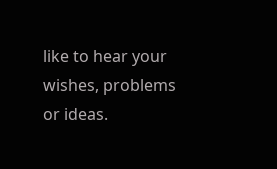like to hear your wishes, problems or ideas.